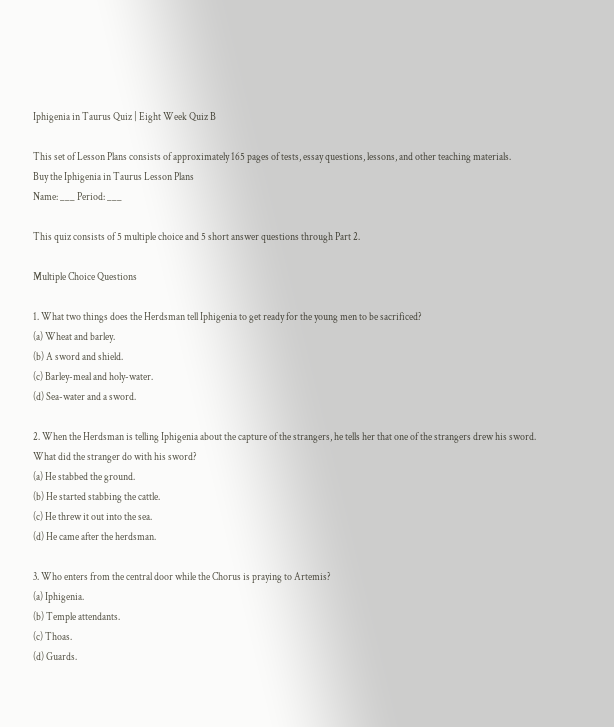Iphigenia in Taurus Quiz | Eight Week Quiz B

This set of Lesson Plans consists of approximately 165 pages of tests, essay questions, lessons, and other teaching materials.
Buy the Iphigenia in Taurus Lesson Plans
Name: ___ Period: ___

This quiz consists of 5 multiple choice and 5 short answer questions through Part 2.

Multiple Choice Questions

1. What two things does the Herdsman tell Iphigenia to get ready for the young men to be sacrificed?
(a) Wheat and barley.
(b) A sword and shield.
(c) Barley-meal and holy-water.
(d) Sea-water and a sword.

2. When the Herdsman is telling Iphigenia about the capture of the strangers, he tells her that one of the strangers drew his sword. What did the stranger do with his sword?
(a) He stabbed the ground.
(b) He started stabbing the cattle.
(c) He threw it out into the sea.
(d) He came after the herdsman.

3. Who enters from the central door while the Chorus is praying to Artemis?
(a) Iphigenia.
(b) Temple attendants.
(c) Thoas.
(d) Guards.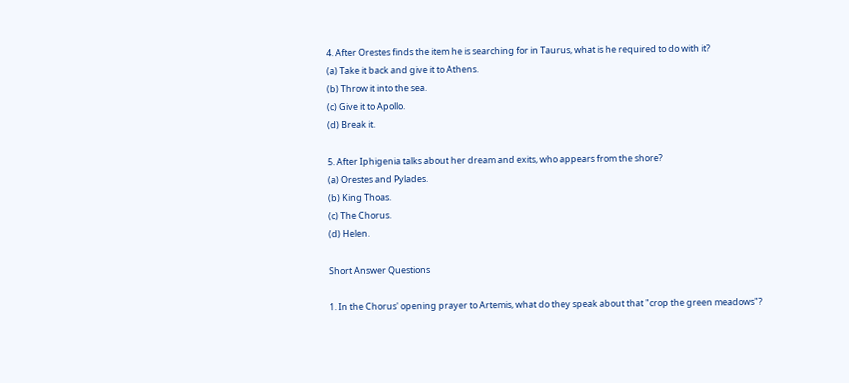4. After Orestes finds the item he is searching for in Taurus, what is he required to do with it?
(a) Take it back and give it to Athens.
(b) Throw it into the sea.
(c) Give it to Apollo.
(d) Break it.

5. After Iphigenia talks about her dream and exits, who appears from the shore?
(a) Orestes and Pylades.
(b) King Thoas.
(c) The Chorus.
(d) Helen.

Short Answer Questions

1. In the Chorus' opening prayer to Artemis, what do they speak about that "crop the green meadows"?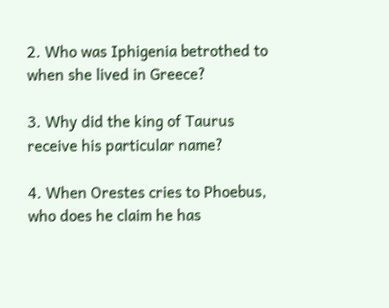2. Who was Iphigenia betrothed to when she lived in Greece?

3. Why did the king of Taurus receive his particular name?

4. When Orestes cries to Phoebus, who does he claim he has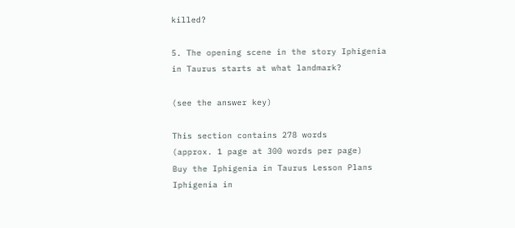killed?

5. The opening scene in the story Iphigenia in Taurus starts at what landmark?

(see the answer key)

This section contains 278 words
(approx. 1 page at 300 words per page)
Buy the Iphigenia in Taurus Lesson Plans
Iphigenia in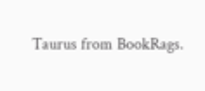Taurus from BookRags.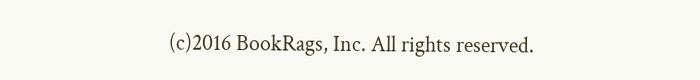(c)2016 BookRags, Inc. All rights reserved.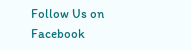Follow Us on Facebook